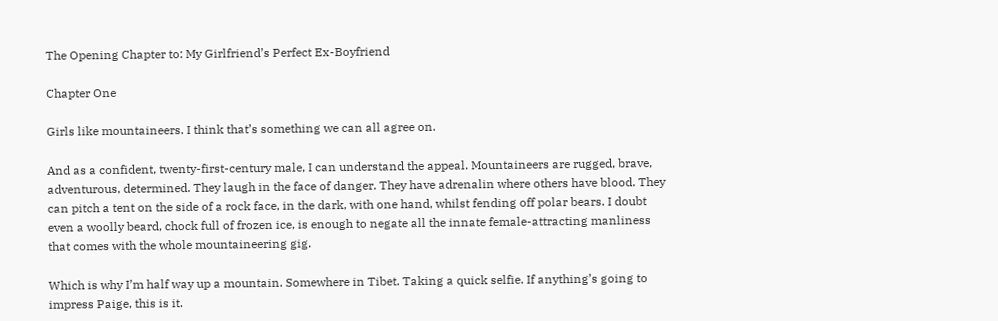The Opening Chapter to: My Girlfriend’s Perfect Ex-Boyfriend

Chapter One

Girls like mountaineers. I think that’s something we can all agree on.

And as a confident, twenty-first-century male, I can understand the appeal. Mountaineers are rugged, brave, adventurous, determined. They laugh in the face of danger. They have adrenalin where others have blood. They can pitch a tent on the side of a rock face, in the dark, with one hand, whilst fending off polar bears. I doubt even a woolly beard, chock full of frozen ice, is enough to negate all the innate female-attracting manliness that comes with the whole mountaineering gig.

Which is why I’m half way up a mountain. Somewhere in Tibet. Taking a quick selfie. If anything’s going to impress Paige, this is it.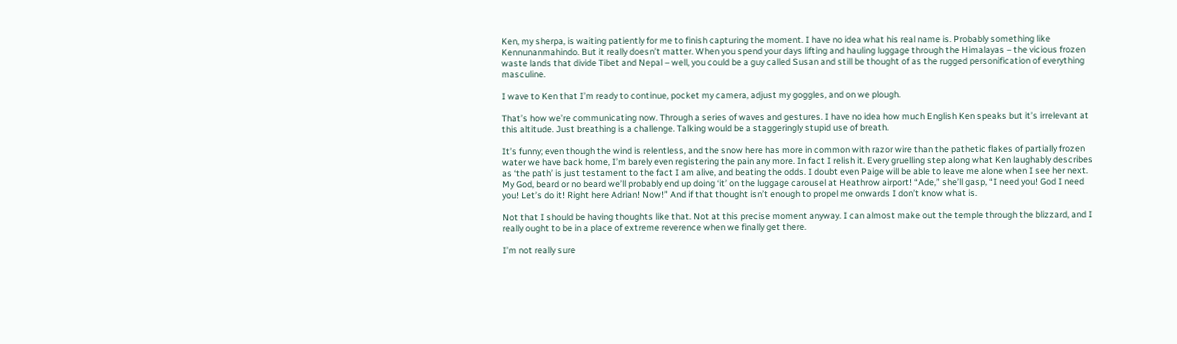Ken, my sherpa, is waiting patiently for me to finish capturing the moment. I have no idea what his real name is. Probably something like Kennunanmahindo. But it really doesn’t matter. When you spend your days lifting and hauling luggage through the Himalayas – the vicious frozen waste lands that divide Tibet and Nepal – well, you could be a guy called Susan and still be thought of as the rugged personification of everything masculine.

I wave to Ken that I’m ready to continue, pocket my camera, adjust my goggles, and on we plough.

That’s how we’re communicating now. Through a series of waves and gestures. I have no idea how much English Ken speaks but it’s irrelevant at this altitude. Just breathing is a challenge. Talking would be a staggeringly stupid use of breath.

It’s funny; even though the wind is relentless, and the snow here has more in common with razor wire than the pathetic flakes of partially frozen water we have back home, I’m barely even registering the pain any more. In fact I relish it. Every gruelling step along what Ken laughably describes as ‘the path’ is just testament to the fact I am alive, and beating the odds. I doubt even Paige will be able to leave me alone when I see her next. My God, beard or no beard we’ll probably end up doing ‘it’ on the luggage carousel at Heathrow airport! “Ade,” she’ll gasp, “I need you! God I need you! Let’s do it! Right here Adrian! Now!” And if that thought isn’t enough to propel me onwards I don’t know what is.

Not that I should be having thoughts like that. Not at this precise moment anyway. I can almost make out the temple through the blizzard, and I really ought to be in a place of extreme reverence when we finally get there.

I’m not really sure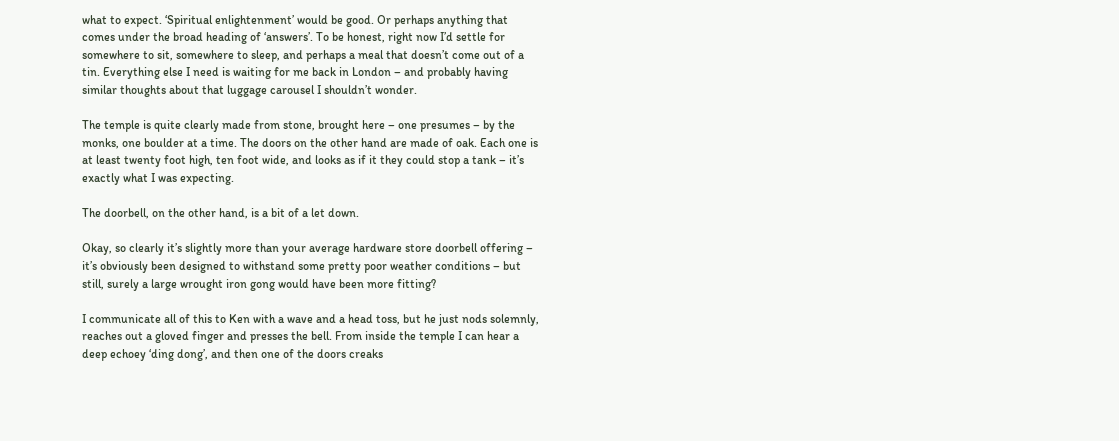what to expect. ‘Spiritual enlightenment’ would be good. Or perhaps anything that comes under the broad heading of ‘answers’. To be honest, right now I’d settle for somewhere to sit, somewhere to sleep, and perhaps a meal that doesn’t come out of a tin. Everything else I need is waiting for me back in London – and probably having similar thoughts about that luggage carousel I shouldn’t wonder.

The temple is quite clearly made from stone, brought here – one presumes – by the monks, one boulder at a time. The doors on the other hand are made of oak. Each one is at least twenty foot high, ten foot wide, and looks as if it they could stop a tank – it’s exactly what I was expecting.

The doorbell, on the other hand, is a bit of a let down.

Okay, so clearly it’s slightly more than your average hardware store doorbell offering – it’s obviously been designed to withstand some pretty poor weather conditions – but still, surely a large wrought iron gong would have been more fitting?

I communicate all of this to Ken with a wave and a head toss, but he just nods solemnly, reaches out a gloved finger and presses the bell. From inside the temple I can hear a deep echoey ‘ding dong’, and then one of the doors creaks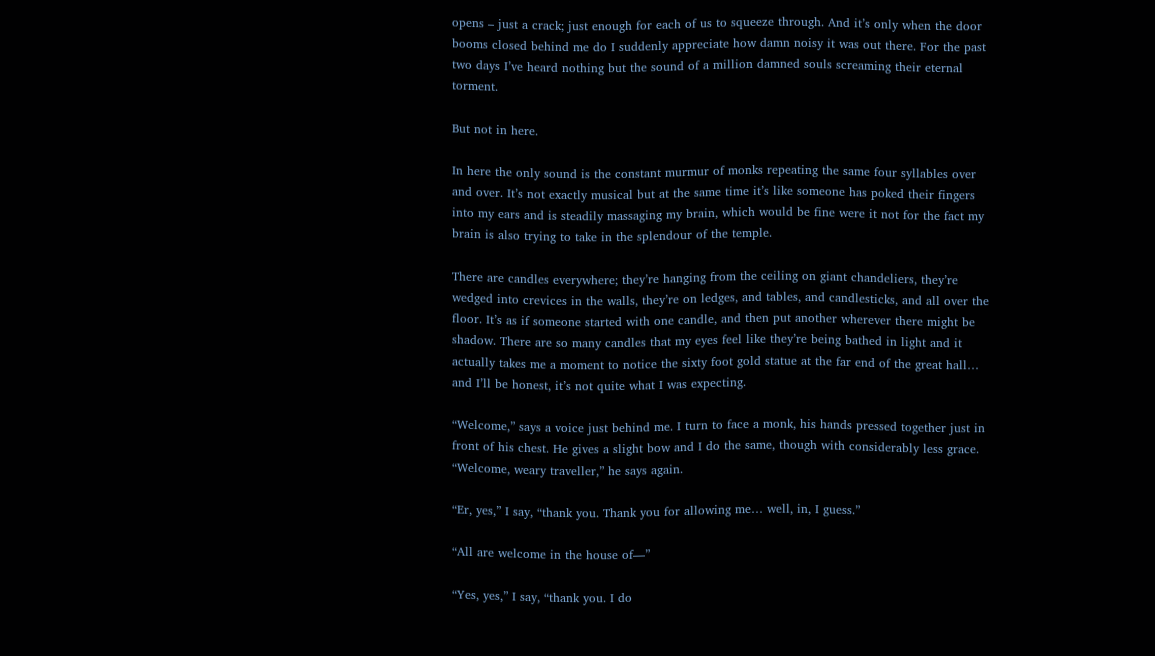opens – just a crack; just enough for each of us to squeeze through. And it’s only when the door booms closed behind me do I suddenly appreciate how damn noisy it was out there. For the past two days I’ve heard nothing but the sound of a million damned souls screaming their eternal torment.

But not in here.

In here the only sound is the constant murmur of monks repeating the same four syllables over and over. It’s not exactly musical but at the same time it’s like someone has poked their fingers into my ears and is steadily massaging my brain, which would be fine were it not for the fact my brain is also trying to take in the splendour of the temple.

There are candles everywhere; they’re hanging from the ceiling on giant chandeliers, they’re wedged into crevices in the walls, they’re on ledges, and tables, and candlesticks, and all over the floor. It’s as if someone started with one candle, and then put another wherever there might be shadow. There are so many candles that my eyes feel like they’re being bathed in light and it actually takes me a moment to notice the sixty foot gold statue at the far end of the great hall… and I’ll be honest, it’s not quite what I was expecting.

“Welcome,” says a voice just behind me. I turn to face a monk, his hands pressed together just in front of his chest. He gives a slight bow and I do the same, though with considerably less grace. “Welcome, weary traveller,” he says again.

“Er, yes,” I say, “thank you. Thank you for allowing me… well, in, I guess.”

“All are welcome in the house of—”

“Yes, yes,” I say, “thank you. I do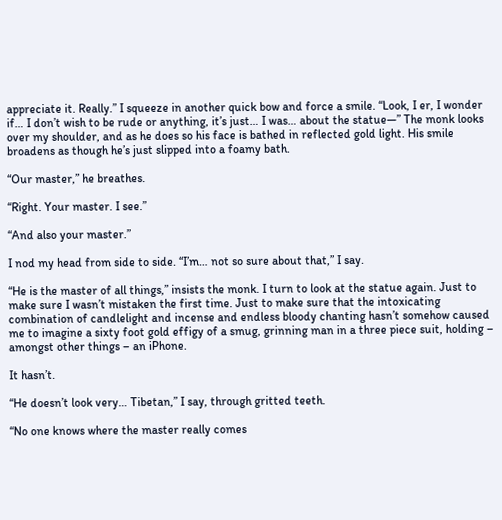appreciate it. Really.” I squeeze in another quick bow and force a smile. “Look, I er, I wonder if… I don’t wish to be rude or anything, it’s just… I was… about the statue—” The monk looks over my shoulder, and as he does so his face is bathed in reflected gold light. His smile broadens as though he’s just slipped into a foamy bath.

“Our master,” he breathes.

“Right. Your master. I see.”

“And also your master.”

I nod my head from side to side. “I’m… not so sure about that,” I say.

“He is the master of all things,” insists the monk. I turn to look at the statue again. Just to make sure I wasn’t mistaken the first time. Just to make sure that the intoxicating combination of candlelight and incense and endless bloody chanting hasn’t somehow caused me to imagine a sixty foot gold effigy of a smug, grinning man in a three piece suit, holding – amongst other things – an iPhone.

It hasn’t.

“He doesn’t look very… Tibetan,” I say, through gritted teeth.

“No one knows where the master really comes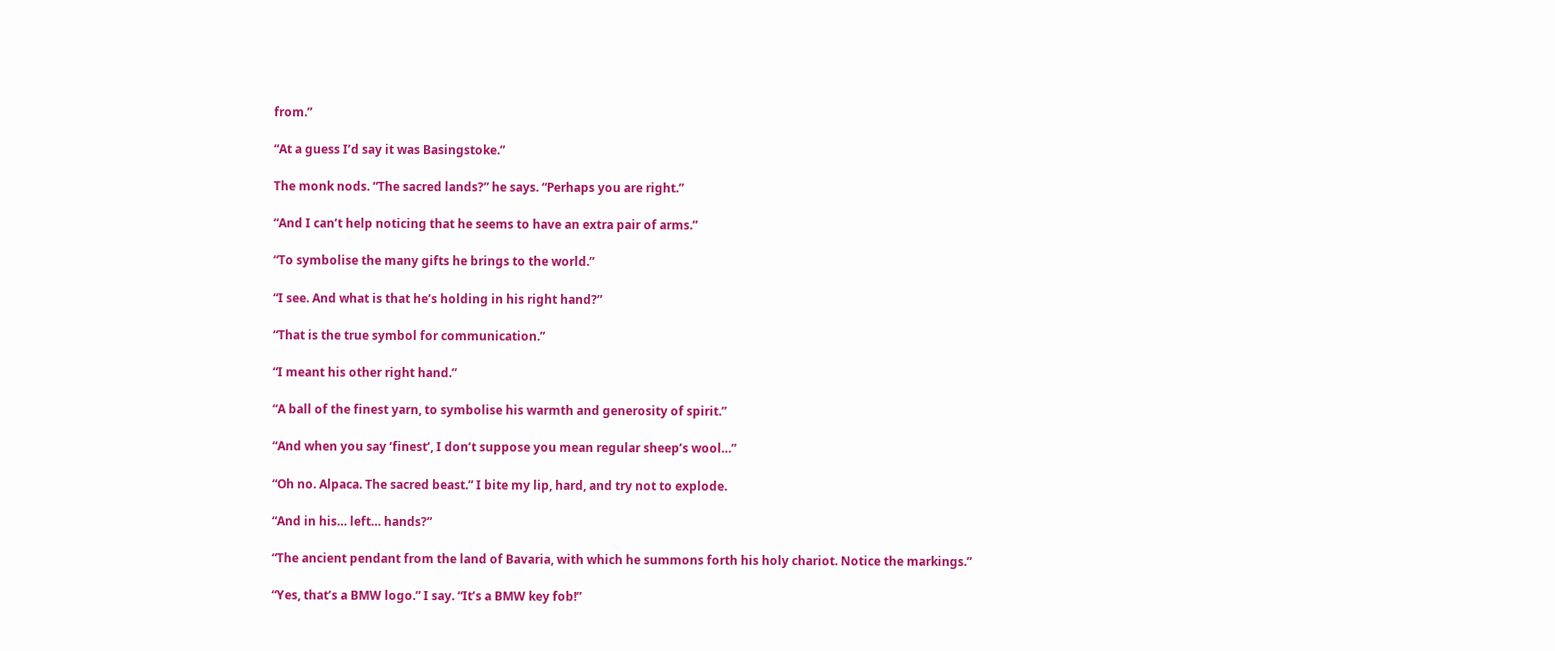from.”

“At a guess I’d say it was Basingstoke.”

The monk nods. “The sacred lands?” he says. “Perhaps you are right.”

“And I can’t help noticing that he seems to have an extra pair of arms.”

“To symbolise the many gifts he brings to the world.”

“I see. And what is that he’s holding in his right hand?”

“That is the true symbol for communication.”

“I meant his other right hand.”

“A ball of the finest yarn, to symbolise his warmth and generosity of spirit.”

“And when you say ‘finest’, I don’t suppose you mean regular sheep’s wool…”

“Oh no. Alpaca. The sacred beast.” I bite my lip, hard, and try not to explode.

“And in his… left… hands?”

“The ancient pendant from the land of Bavaria, with which he summons forth his holy chariot. Notice the markings.”

“Yes, that’s a BMW logo.” I say. “It’s a BMW key fob!”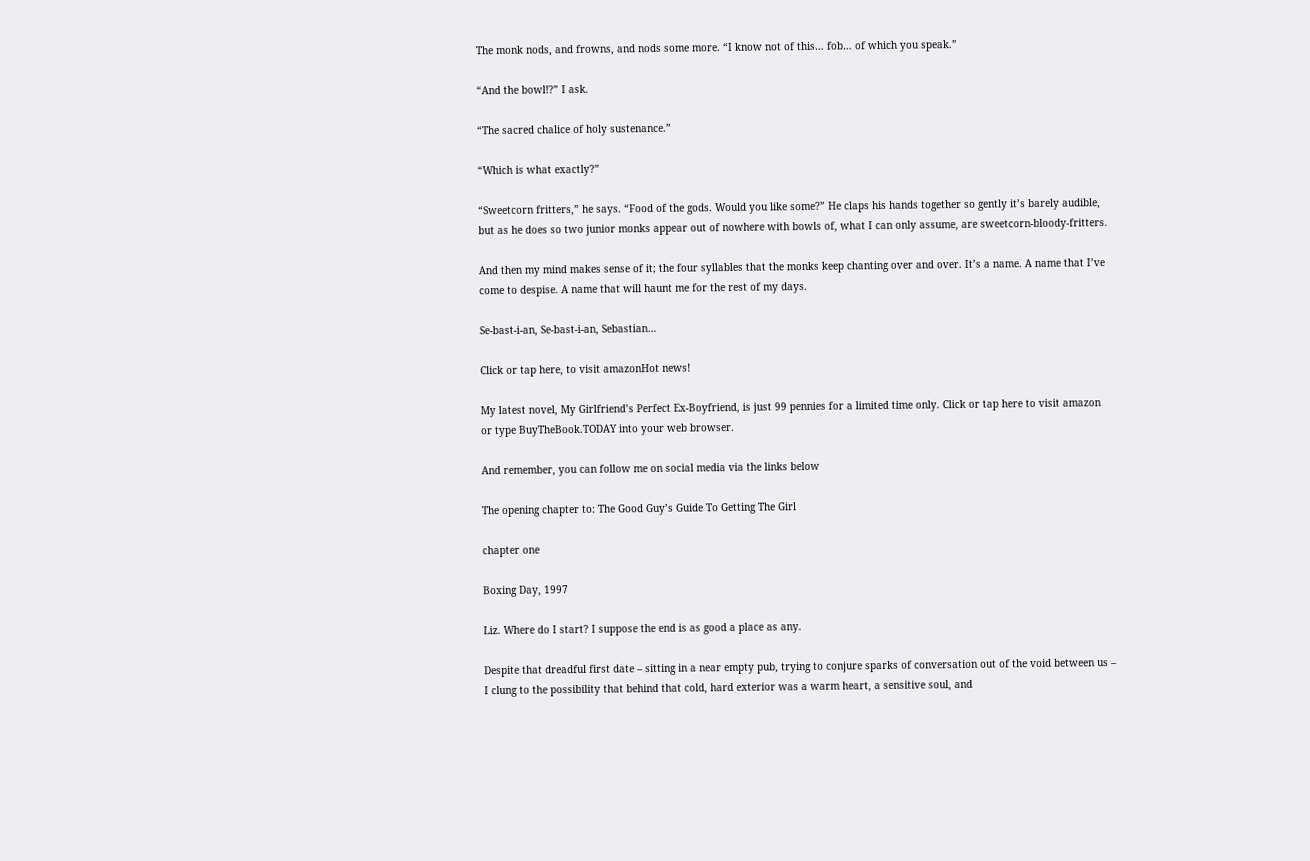The monk nods, and frowns, and nods some more. “I know not of this… fob… of which you speak.”

“And the bowl!?” I ask.

“The sacred chalice of holy sustenance.”

“Which is what exactly?”

“Sweetcorn fritters,” he says. “Food of the gods. Would you like some?” He claps his hands together so gently it’s barely audible, but as he does so two junior monks appear out of nowhere with bowls of, what I can only assume, are sweetcorn-bloody-fritters.

And then my mind makes sense of it; the four syllables that the monks keep chanting over and over. It’s a name. A name that I’ve come to despise. A name that will haunt me for the rest of my days.

Se-bast-i-an, Se-bast-i-an, Sebastian…

Click or tap here, to visit amazonHot news!

My latest novel, My Girlfriend’s Perfect Ex-Boyfriend, is just 99 pennies for a limited time only. Click or tap here to visit amazon or type BuyTheBook.TODAY into your web browser.

And remember, you can follow me on social media via the links below

The opening chapter to: The Good Guy’s Guide To Getting The Girl

chapter one

Boxing Day, 1997

Liz. Where do I start? I suppose the end is as good a place as any.

Despite that dreadful first date – sitting in a near empty pub, trying to conjure sparks of conversation out of the void between us – I clung to the possibility that behind that cold, hard exterior was a warm heart, a sensitive soul, and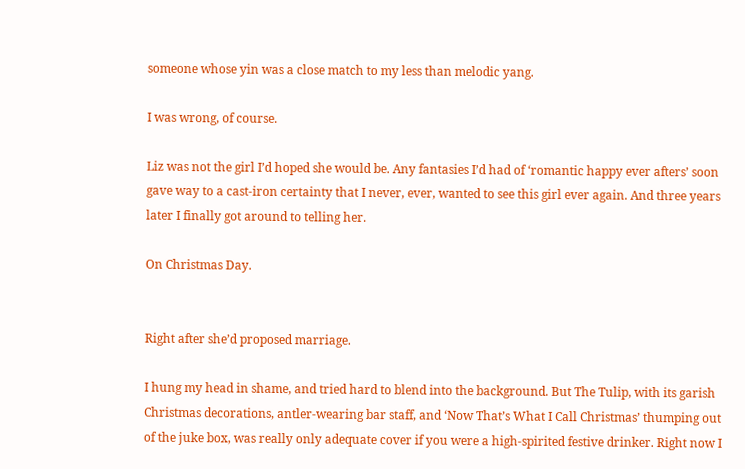someone whose yin was a close match to my less than melodic yang.

I was wrong, of course.

Liz was not the girl I’d hoped she would be. Any fantasies I’d had of ‘romantic happy ever afters’ soon gave way to a cast-iron certainty that I never, ever, wanted to see this girl ever again. And three years later I finally got around to telling her.

On Christmas Day.


Right after she’d proposed marriage.

I hung my head in shame, and tried hard to blend into the background. But The Tulip, with its garish Christmas decorations, antler-wearing bar staff, and ‘Now That’s What I Call Christmas’ thumping out of the juke box, was really only adequate cover if you were a high-spirited festive drinker. Right now I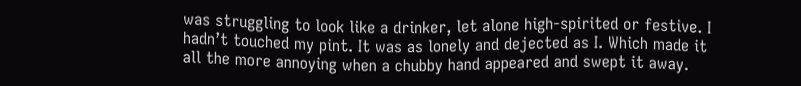was struggling to look like a drinker, let alone high-spirited or festive. I hadn’t touched my pint. It was as lonely and dejected as I. Which made it all the more annoying when a chubby hand appeared and swept it away.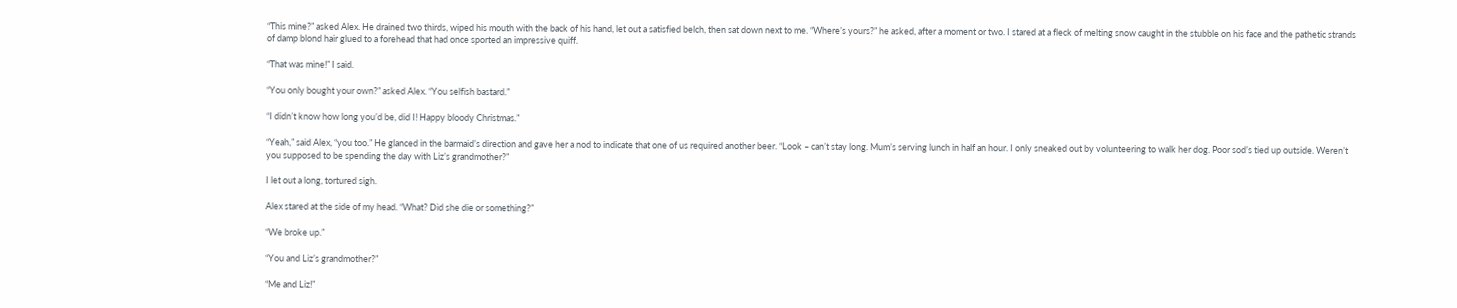“This mine?” asked Alex. He drained two thirds, wiped his mouth with the back of his hand, let out a satisfied belch, then sat down next to me. “Where’s yours?” he asked, after a moment or two. I stared at a fleck of melting snow caught in the stubble on his face and the pathetic strands of damp blond hair glued to a forehead that had once sported an impressive quiff.

“That was mine!” I said.

“You only bought your own?” asked Alex. “You selfish bastard.”

“I didn’t know how long you’d be, did I! Happy bloody Christmas.”

“Yeah,” said Alex, “you too.” He glanced in the barmaid’s direction and gave her a nod to indicate that one of us required another beer. “Look – can’t stay long. Mum’s serving lunch in half an hour. I only sneaked out by volunteering to walk her dog. Poor sod’s tied up outside. Weren’t you supposed to be spending the day with Liz’s grandmother?”

I let out a long, tortured sigh.

Alex stared at the side of my head. “What? Did she die or something?”

“We broke up.”

“You and Liz’s grandmother?”

“Me and Liz!”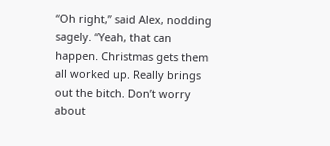“Oh right,” said Alex, nodding sagely. “Yeah, that can happen. Christmas gets them all worked up. Really brings out the bitch. Don’t worry about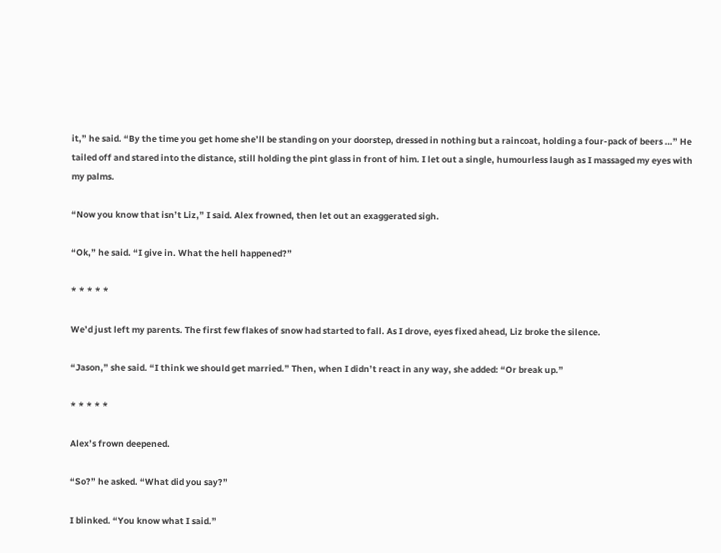it,” he said. “By the time you get home she’ll be standing on your doorstep, dressed in nothing but a raincoat, holding a four-pack of beers …” He tailed off and stared into the distance, still holding the pint glass in front of him. I let out a single, humourless laugh as I massaged my eyes with my palms.

“Now you know that isn’t Liz,” I said. Alex frowned, then let out an exaggerated sigh.

“Ok,” he said. “I give in. What the hell happened?”

* * * * *

We’d just left my parents. The first few flakes of snow had started to fall. As I drove, eyes fixed ahead, Liz broke the silence.

“Jason,” she said. “I think we should get married.” Then, when I didn’t react in any way, she added: “Or break up.”

* * * * *

Alex’s frown deepened.

“So?” he asked. “What did you say?”

I blinked. “You know what I said.”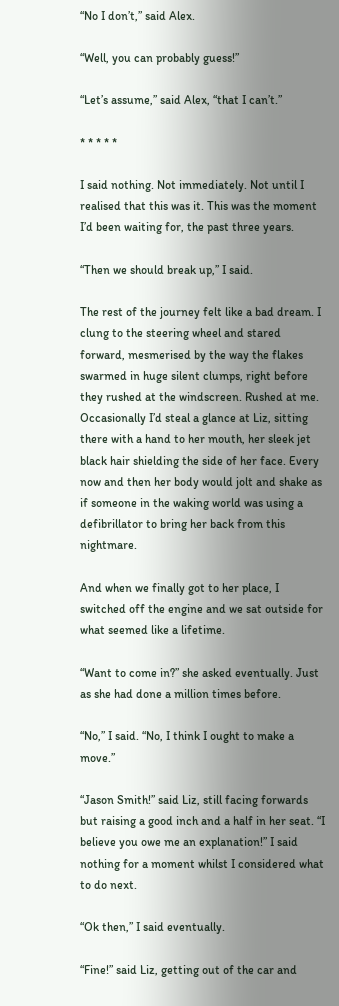“No I don’t,” said Alex.

“Well, you can probably guess!”

“Let’s assume,” said Alex, “that I can’t.”

* * * * *

I said nothing. Not immediately. Not until I realised that this was it. This was the moment I’d been waiting for, the past three years.

“Then we should break up,” I said.

The rest of the journey felt like a bad dream. I clung to the steering wheel and stared forward, mesmerised by the way the flakes swarmed in huge silent clumps, right before they rushed at the windscreen. Rushed at me. Occasionally I’d steal a glance at Liz, sitting there with a hand to her mouth, her sleek jet black hair shielding the side of her face. Every now and then her body would jolt and shake as if someone in the waking world was using a defibrillator to bring her back from this nightmare.

And when we finally got to her place, I switched off the engine and we sat outside for what seemed like a lifetime.

“Want to come in?” she asked eventually. Just as she had done a million times before.

“No,” I said. “No, I think I ought to make a move.”

“Jason Smith!” said Liz, still facing forwards but raising a good inch and a half in her seat. “I believe you owe me an explanation!” I said nothing for a moment whilst I considered what to do next.

“Ok then,” I said eventually.

“Fine!” said Liz, getting out of the car and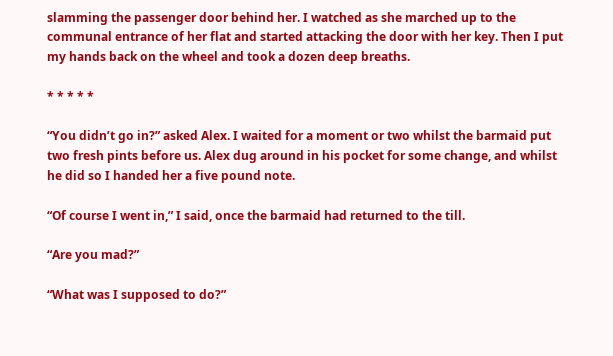slamming the passenger door behind her. I watched as she marched up to the communal entrance of her flat and started attacking the door with her key. Then I put my hands back on the wheel and took a dozen deep breaths.

* * * * *

“You didn’t go in?” asked Alex. I waited for a moment or two whilst the barmaid put two fresh pints before us. Alex dug around in his pocket for some change, and whilst he did so I handed her a five pound note.

“Of course I went in,” I said, once the barmaid had returned to the till.

“Are you mad?”

“What was I supposed to do?”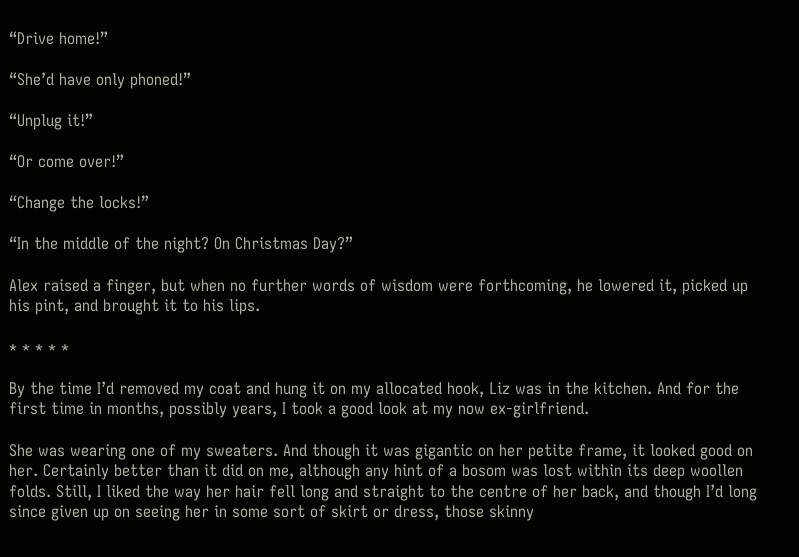“Drive home!”

“She’d have only phoned!”

“Unplug it!”

“Or come over!”

“Change the locks!”

“In the middle of the night? On Christmas Day?”

Alex raised a finger, but when no further words of wisdom were forthcoming, he lowered it, picked up his pint, and brought it to his lips.

* * * * *

By the time I’d removed my coat and hung it on my allocated hook, Liz was in the kitchen. And for the first time in months, possibly years, I took a good look at my now ex-girlfriend.

She was wearing one of my sweaters. And though it was gigantic on her petite frame, it looked good on her. Certainly better than it did on me, although any hint of a bosom was lost within its deep woollen folds. Still, I liked the way her hair fell long and straight to the centre of her back, and though I’d long since given up on seeing her in some sort of skirt or dress, those skinny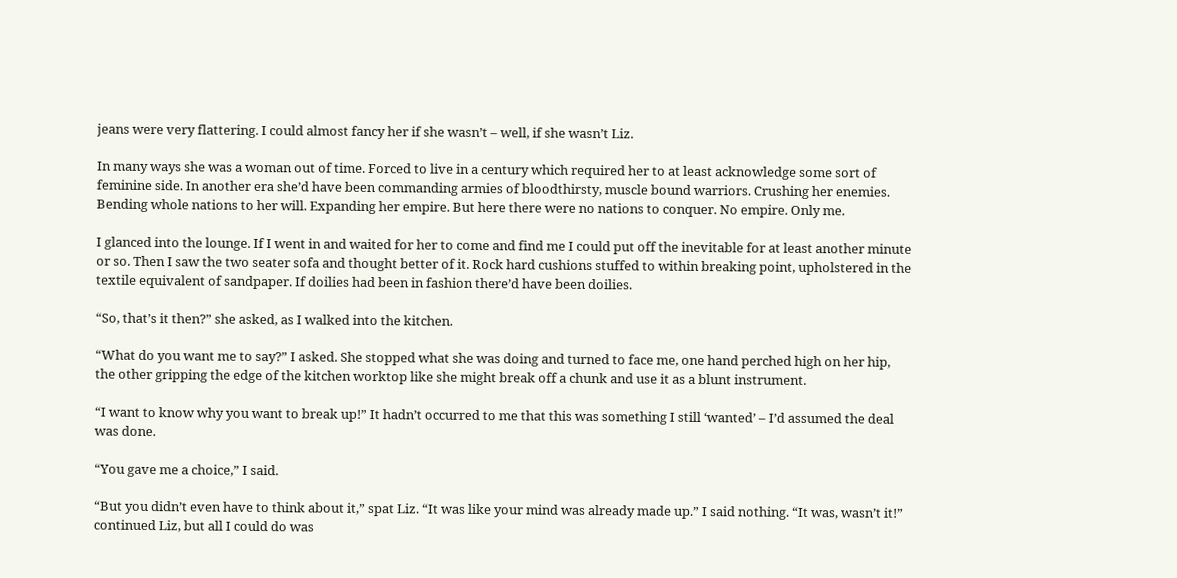jeans were very flattering. I could almost fancy her if she wasn’t – well, if she wasn’t Liz.

In many ways she was a woman out of time. Forced to live in a century which required her to at least acknowledge some sort of feminine side. In another era she’d have been commanding armies of bloodthirsty, muscle bound warriors. Crushing her enemies. Bending whole nations to her will. Expanding her empire. But here there were no nations to conquer. No empire. Only me.

I glanced into the lounge. If I went in and waited for her to come and find me I could put off the inevitable for at least another minute or so. Then I saw the two seater sofa and thought better of it. Rock hard cushions stuffed to within breaking point, upholstered in the textile equivalent of sandpaper. If doilies had been in fashion there’d have been doilies.

“So, that’s it then?” she asked, as I walked into the kitchen.

“What do you want me to say?” I asked. She stopped what she was doing and turned to face me, one hand perched high on her hip, the other gripping the edge of the kitchen worktop like she might break off a chunk and use it as a blunt instrument.

“I want to know why you want to break up!” It hadn’t occurred to me that this was something I still ‘wanted’ – I’d assumed the deal was done.

“You gave me a choice,” I said.

“But you didn’t even have to think about it,” spat Liz. “It was like your mind was already made up.” I said nothing. “It was, wasn’t it!” continued Liz, but all I could do was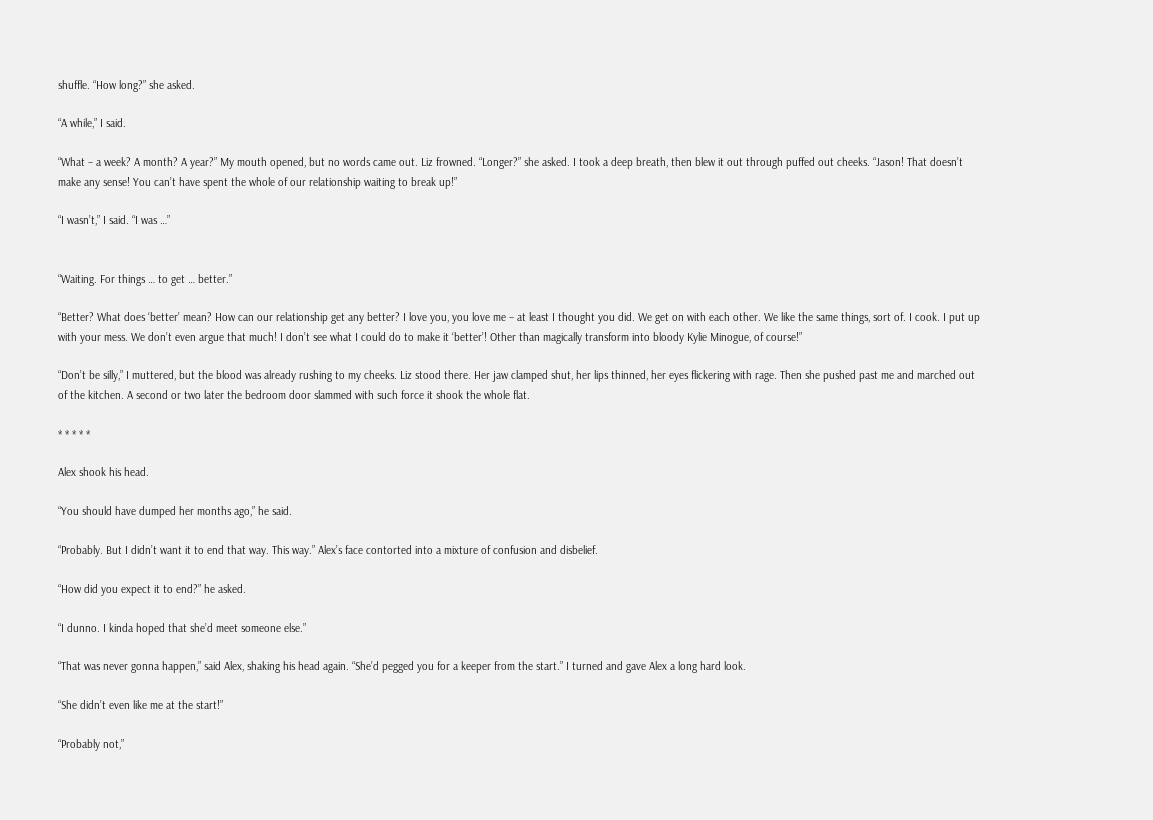shuffle. “How long?” she asked.

“A while,” I said.

“What – a week? A month? A year?” My mouth opened, but no words came out. Liz frowned. “Longer?” she asked. I took a deep breath, then blew it out through puffed out cheeks. “Jason! That doesn’t make any sense! You can’t have spent the whole of our relationship waiting to break up!”

“I wasn’t,” I said. “I was …”


“Waiting. For things … to get … better.”

“Better? What does ‘better’ mean? How can our relationship get any better? I love you, you love me – at least I thought you did. We get on with each other. We like the same things, sort of. I cook. I put up with your mess. We don’t even argue that much! I don’t see what I could do to make it ‘better’! Other than magically transform into bloody Kylie Minogue, of course!”

“Don’t be silly,” I muttered, but the blood was already rushing to my cheeks. Liz stood there. Her jaw clamped shut, her lips thinned, her eyes flickering with rage. Then she pushed past me and marched out of the kitchen. A second or two later the bedroom door slammed with such force it shook the whole flat.

* * * * *

Alex shook his head.

“You should have dumped her months ago,” he said.

“Probably. But I didn’t want it to end that way. This way.” Alex’s face contorted into a mixture of confusion and disbelief.

“How did you expect it to end?” he asked.

“I dunno. I kinda hoped that she’d meet someone else.”

“That was never gonna happen,” said Alex, shaking his head again. “She’d pegged you for a keeper from the start.” I turned and gave Alex a long hard look.

“She didn’t even like me at the start!”

“Probably not,”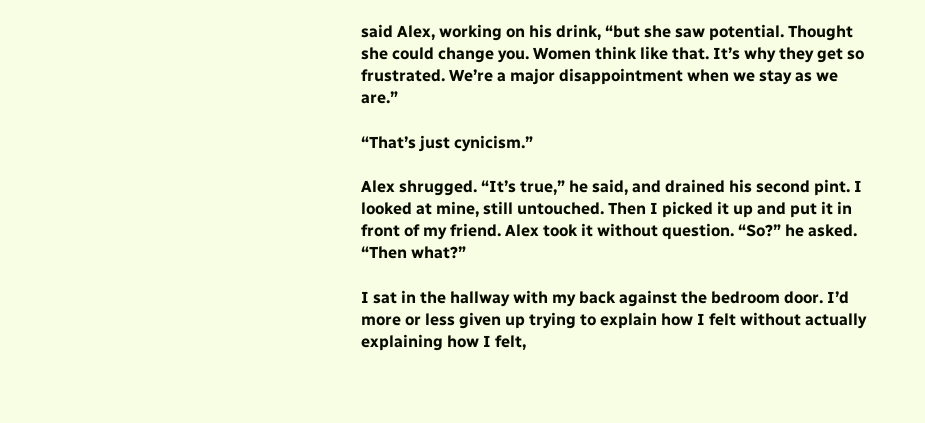said Alex, working on his drink, “but she saw potential. Thought she could change you. Women think like that. It’s why they get so frustrated. We’re a major disappointment when we stay as we are.”

“That’s just cynicism.”

Alex shrugged. “It’s true,” he said, and drained his second pint. I looked at mine, still untouched. Then I picked it up and put it in front of my friend. Alex took it without question. “So?” he asked. “Then what?”

I sat in the hallway with my back against the bedroom door. I’d more or less given up trying to explain how I felt without actually explaining how I felt,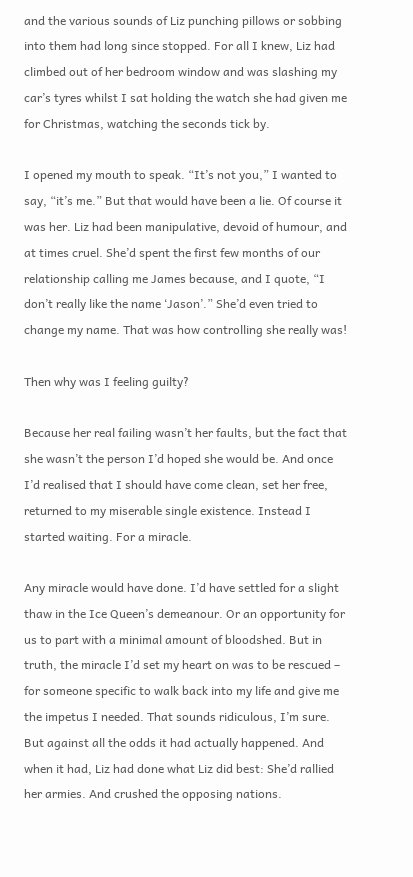and the various sounds of Liz punching pillows or sobbing into them had long since stopped. For all I knew, Liz had climbed out of her bedroom window and was slashing my car’s tyres whilst I sat holding the watch she had given me for Christmas, watching the seconds tick by.

I opened my mouth to speak. “It’s not you,” I wanted to say, “it’s me.” But that would have been a lie. Of course it was her. Liz had been manipulative, devoid of humour, and at times cruel. She’d spent the first few months of our relationship calling me James because, and I quote, “I don’t really like the name ‘Jason’.” She’d even tried to change my name. That was how controlling she really was!

Then why was I feeling guilty?

Because her real failing wasn’t her faults, but the fact that she wasn’t the person I’d hoped she would be. And once I’d realised that I should have come clean, set her free, returned to my miserable single existence. Instead I started waiting. For a miracle.

Any miracle would have done. I’d have settled for a slight thaw in the Ice Queen’s demeanour. Or an opportunity for us to part with a minimal amount of bloodshed. But in truth, the miracle I’d set my heart on was to be rescued – for someone specific to walk back into my life and give me the impetus I needed. That sounds ridiculous, I’m sure. But against all the odds it had actually happened. And when it had, Liz had done what Liz did best: She’d rallied her armies. And crushed the opposing nations.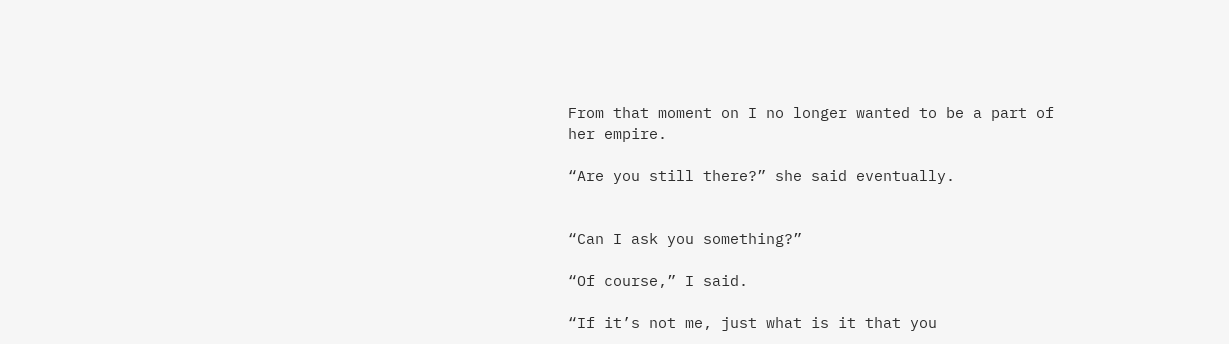From that moment on I no longer wanted to be a part of her empire.

“Are you still there?” she said eventually.


“Can I ask you something?”

“Of course,” I said.

“If it’s not me, just what is it that you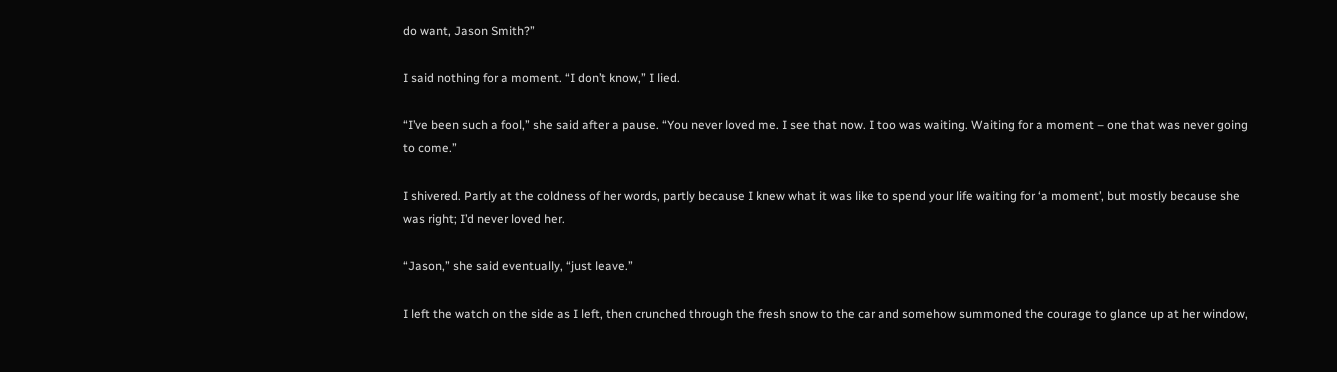do want, Jason Smith?”

I said nothing for a moment. “I don’t know,” I lied.

“I’ve been such a fool,” she said after a pause. “You never loved me. I see that now. I too was waiting. Waiting for a moment – one that was never going to come.”

I shivered. Partly at the coldness of her words, partly because I knew what it was like to spend your life waiting for ‘a moment’, but mostly because she was right; I’d never loved her.

“Jason,” she said eventually, “just leave.”

I left the watch on the side as I left, then crunched through the fresh snow to the car and somehow summoned the courage to glance up at her window,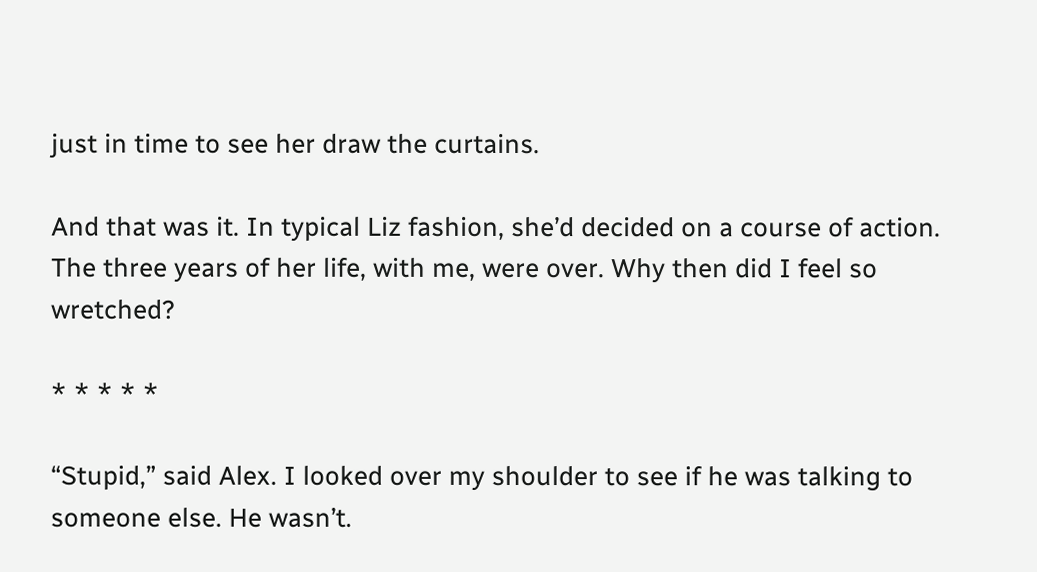just in time to see her draw the curtains.

And that was it. In typical Liz fashion, she’d decided on a course of action. The three years of her life, with me, were over. Why then did I feel so wretched?

* * * * *

“Stupid,” said Alex. I looked over my shoulder to see if he was talking to someone else. He wasn’t.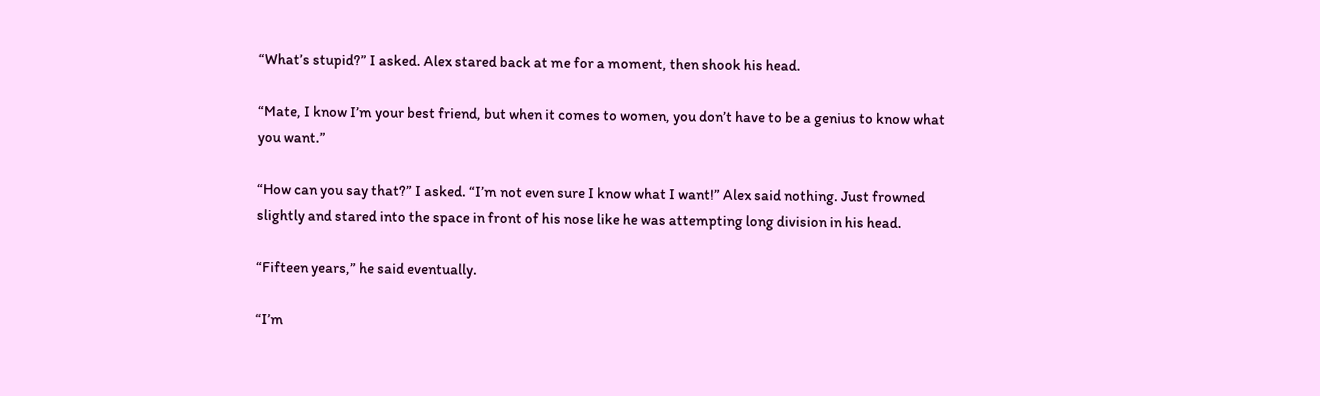“What’s stupid?” I asked. Alex stared back at me for a moment, then shook his head.

“Mate, I know I’m your best friend, but when it comes to women, you don’t have to be a genius to know what you want.”

“How can you say that?” I asked. “I’m not even sure I know what I want!” Alex said nothing. Just frowned slightly and stared into the space in front of his nose like he was attempting long division in his head.

“Fifteen years,” he said eventually.

“I’m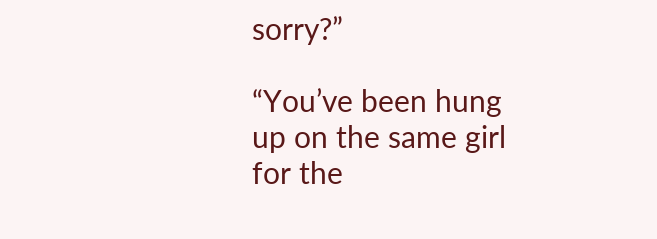sorry?”

“You’ve been hung up on the same girl for the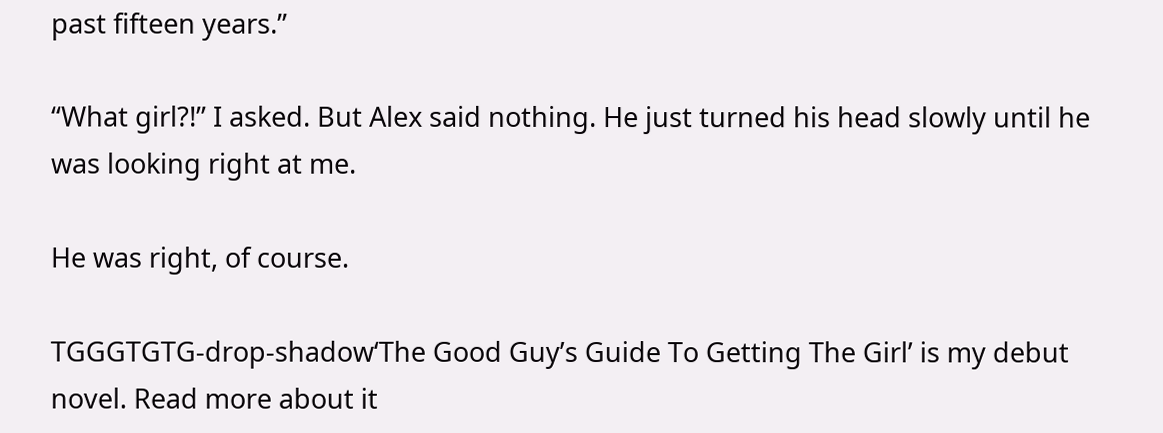past fifteen years.”

“What girl?!” I asked. But Alex said nothing. He just turned his head slowly until he was looking right at me.

He was right, of course.

TGGGTGTG-drop-shadow‘The Good Guy’s Guide To Getting The Girl’ is my debut novel. Read more about it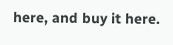here, and buy it here.